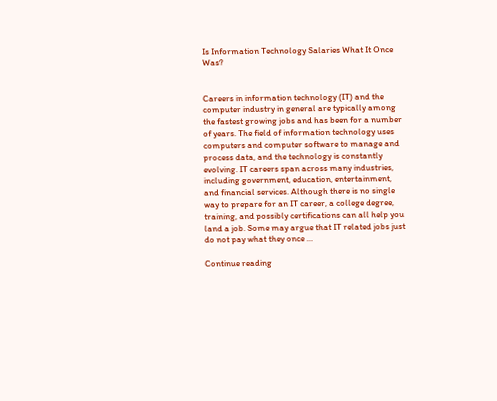Is Information Technology Salaries What It Once Was?


Careers in information technology (IT) and the computer industry in general are typically among the fastest growing jobs and has been for a number of years. The field of information technology uses computers and computer software to manage and process data, and the technology is constantly evolving. IT careers span across many industries, including government, education, entertainment, and financial services. Although there is no single way to prepare for an IT career, a college degree, training, and possibly certifications can all help you land a job. Some may argue that IT related jobs just do not pay what they once …

Continue reading